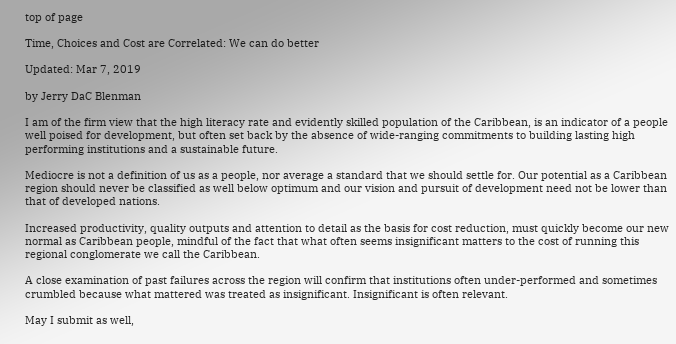top of page

Time, Choices and Cost are Correlated: We can do better

Updated: Mar 7, 2019

by Jerry DaC Blenman

I am of the firm view that the high literacy rate and evidently skilled population of the Caribbean, is an indicator of a people well poised for development, but often set back by the absence of wide-ranging commitments to building lasting high performing institutions and a sustainable future.

Mediocre is not a definition of us as a people, nor average a standard that we should settle for. Our potential as a Caribbean region should never be classified as well below optimum and our vision and pursuit of development need not be lower than that of developed nations.

Increased productivity, quality outputs and attention to detail as the basis for cost reduction, must quickly become our new normal as Caribbean people, mindful of the fact that what often seems insignificant matters to the cost of running this regional conglomerate we call the Caribbean.

A close examination of past failures across the region will confirm that institutions often under-performed and sometimes crumbled because what mattered was treated as insignificant. Insignificant is often relevant.

May I submit as well,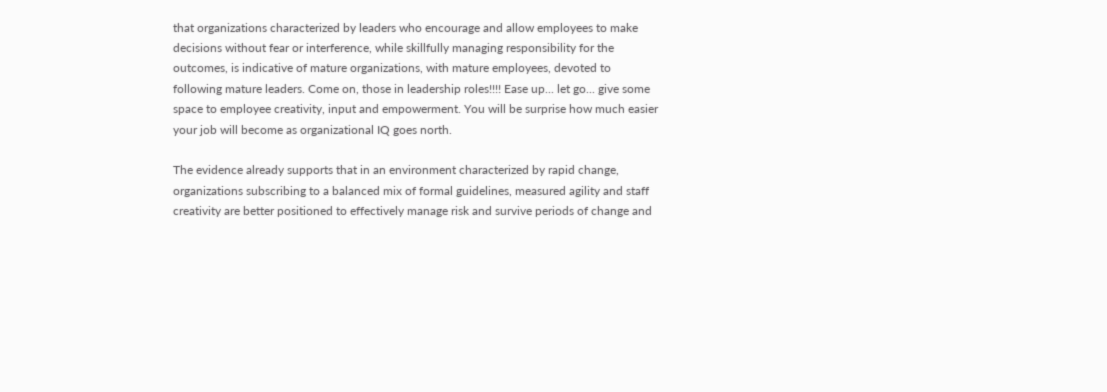that organizations characterized by leaders who encourage and allow employees to make decisions without fear or interference, while skillfully managing responsibility for the outcomes, is indicative of mature organizations, with mature employees, devoted to following mature leaders. Come on, those in leadership roles!!!! Ease up... let go... give some space to employee creativity, input and empowerment. You will be surprise how much easier your job will become as organizational IQ goes north.

The evidence already supports that in an environment characterized by rapid change, organizations subscribing to a balanced mix of formal guidelines, measured agility and staff creativity are better positioned to effectively manage risk and survive periods of change and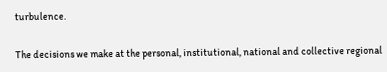turbulence.

The decisions we make at the personal, institutional, national and collective regional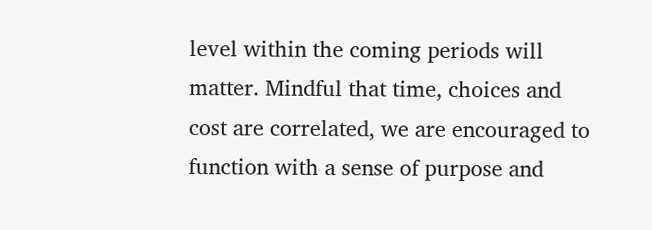level within the coming periods will matter. Mindful that time, choices and cost are correlated, we are encouraged to function with a sense of purpose and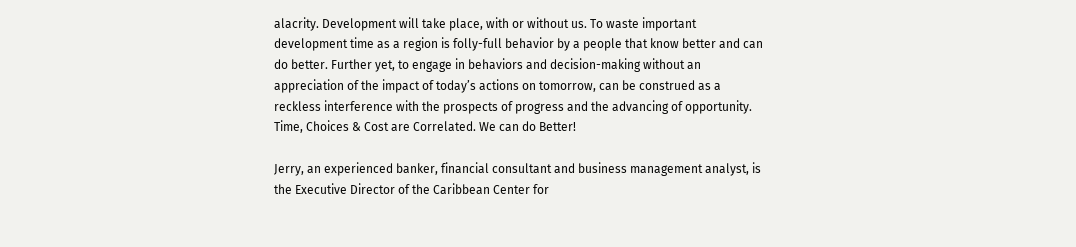alacrity. Development will take place, with or without us. To waste important development time as a region is folly-full behavior by a people that know better and can do better. Further yet, to engage in behaviors and decision-making without an appreciation of the impact of today’s actions on tomorrow, can be construed as a reckless interference with the prospects of progress and the advancing of opportunity. Time, Choices & Cost are Correlated. We can do Better!

Jerry, an experienced banker, financial consultant and business management analyst, is the Executive Director of the Caribbean Center for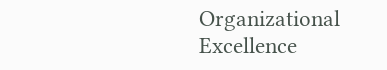Organizational Excellence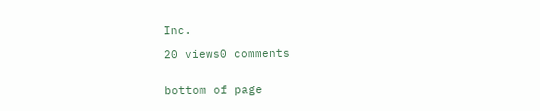Inc.

20 views0 comments


bottom of page